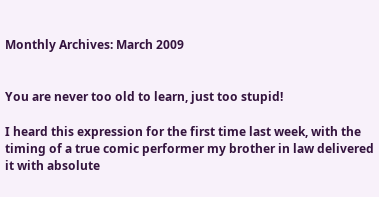Monthly Archives: March 2009


You are never too old to learn, just too stupid!

I heard this expression for the first time last week, with the timing of a true comic performer my brother in law delivered it with absolute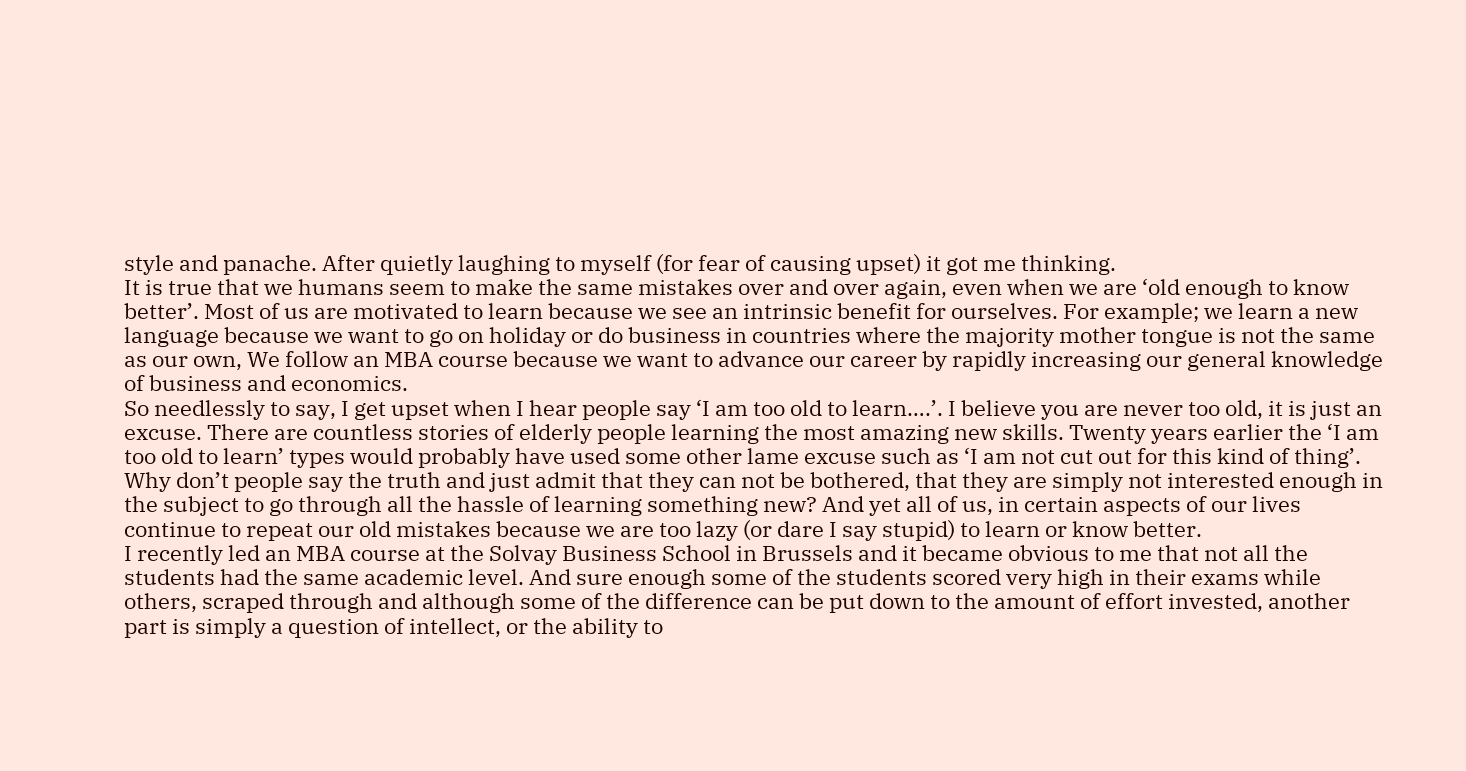style and panache. After quietly laughing to myself (for fear of causing upset) it got me thinking.
It is true that we humans seem to make the same mistakes over and over again, even when we are ‘old enough to know better’. Most of us are motivated to learn because we see an intrinsic benefit for ourselves. For example; we learn a new language because we want to go on holiday or do business in countries where the majority mother tongue is not the same as our own, We follow an MBA course because we want to advance our career by rapidly increasing our general knowledge of business and economics.
So needlessly to say, I get upset when I hear people say ‘I am too old to learn….’. I believe you are never too old, it is just an excuse. There are countless stories of elderly people learning the most amazing new skills. Twenty years earlier the ‘I am too old to learn’ types would probably have used some other lame excuse such as ‘I am not cut out for this kind of thing’. Why don’t people say the truth and just admit that they can not be bothered, that they are simply not interested enough in the subject to go through all the hassle of learning something new? And yet all of us, in certain aspects of our lives continue to repeat our old mistakes because we are too lazy (or dare I say stupid) to learn or know better.
I recently led an MBA course at the Solvay Business School in Brussels and it became obvious to me that not all the students had the same academic level. And sure enough some of the students scored very high in their exams while others, scraped through and although some of the difference can be put down to the amount of effort invested, another part is simply a question of intellect, or the ability to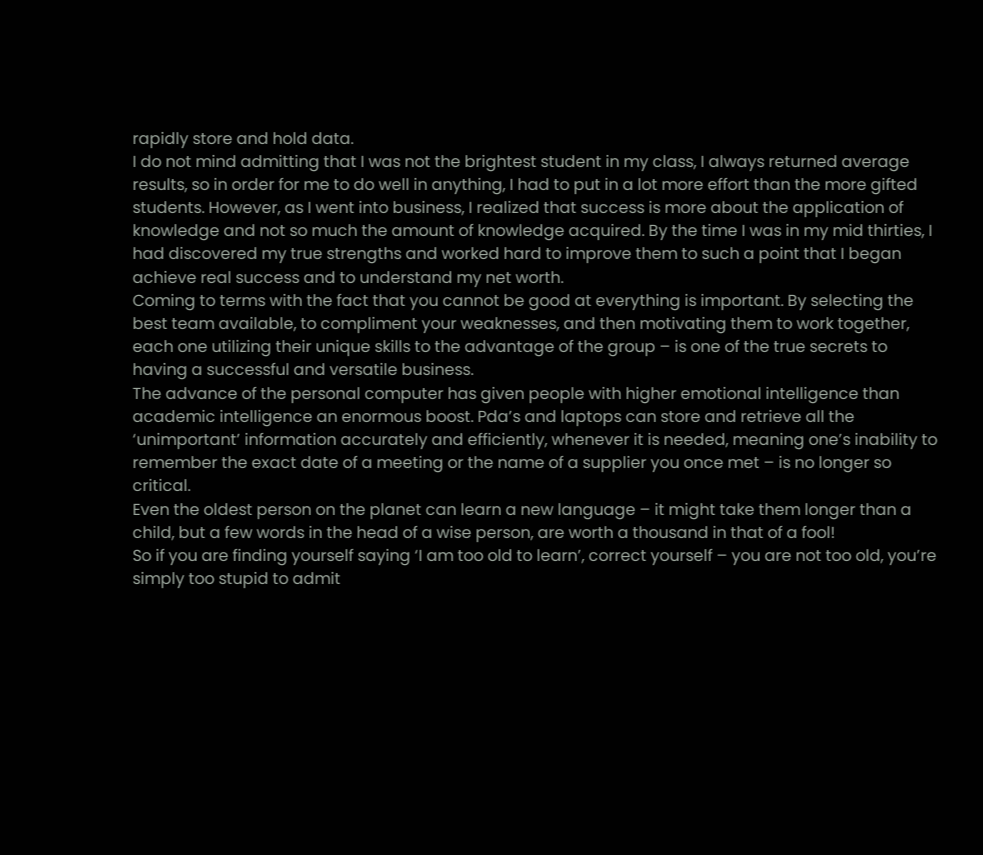rapidly store and hold data.
I do not mind admitting that I was not the brightest student in my class, I always returned average results, so in order for me to do well in anything, I had to put in a lot more effort than the more gifted students. However, as I went into business, I realized that success is more about the application of knowledge and not so much the amount of knowledge acquired. By the time I was in my mid thirties, I had discovered my true strengths and worked hard to improve them to such a point that I began achieve real success and to understand my net worth.
Coming to terms with the fact that you cannot be good at everything is important. By selecting the best team available, to compliment your weaknesses, and then motivating them to work together, each one utilizing their unique skills to the advantage of the group – is one of the true secrets to having a successful and versatile business.
The advance of the personal computer has given people with higher emotional intelligence than academic intelligence an enormous boost. Pda’s and laptops can store and retrieve all the ‘unimportant’ information accurately and efficiently, whenever it is needed, meaning one’s inability to remember the exact date of a meeting or the name of a supplier you once met – is no longer so critical.
Even the oldest person on the planet can learn a new language – it might take them longer than a child, but a few words in the head of a wise person, are worth a thousand in that of a fool!
So if you are finding yourself saying ‘I am too old to learn’, correct yourself – you are not too old, you’re simply too stupid to admit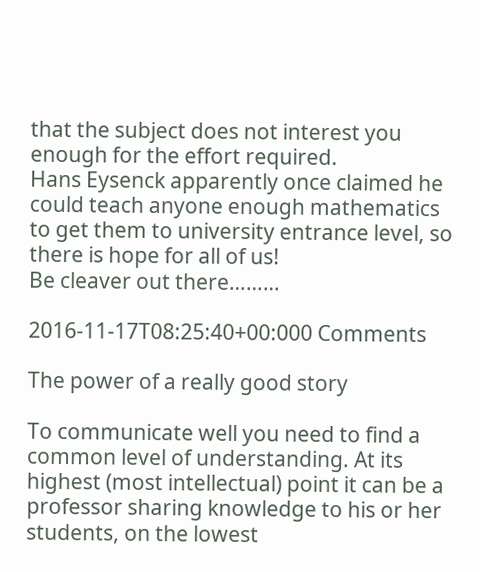that the subject does not interest you enough for the effort required.
Hans Eysenck apparently once claimed he could teach anyone enough mathematics to get them to university entrance level, so there is hope for all of us!
Be cleaver out there………

2016-11-17T08:25:40+00:000 Comments

The power of a really good story

To communicate well you need to find a common level of understanding. At its highest (most intellectual) point it can be a professor sharing knowledge to his or her students, on the lowest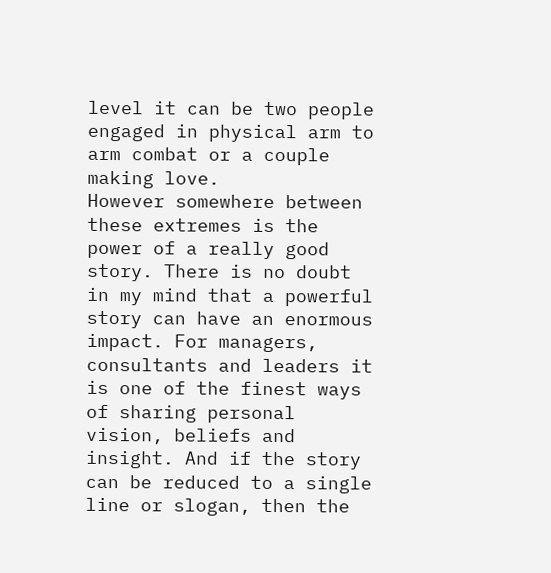level it can be two people engaged in physical arm to arm combat or a couple making love.
However somewhere between these extremes is the power of a really good story. There is no doubt in my mind that a powerful story can have an enormous impact. For managers, consultants and leaders it is one of the finest ways of sharing personal vision, beliefs and insight. And if the story can be reduced to a single line or slogan, then the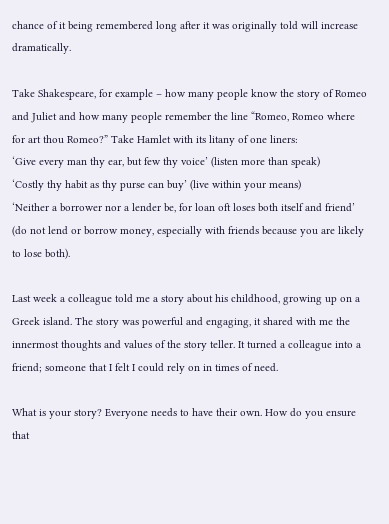chance of it being remembered long after it was originally told will increase dramatically.

Take Shakespeare, for example – how many people know the story of Romeo and Juliet and how many people remember the line “Romeo, Romeo where for art thou Romeo?” Take Hamlet with its litany of one liners:
‘Give every man thy ear, but few thy voice’ (listen more than speak)
‘Costly thy habit as thy purse can buy’ (live within your means)
‘Neither a borrower nor a lender be, for loan oft loses both itself and friend’ (do not lend or borrow money, especially with friends because you are likely to lose both).

Last week a colleague told me a story about his childhood, growing up on a Greek island. The story was powerful and engaging, it shared with me the innermost thoughts and values of the story teller. It turned a colleague into a friend; someone that I felt I could rely on in times of need.

What is your story? Everyone needs to have their own. How do you ensure that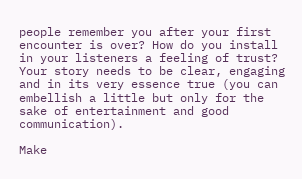people remember you after your first encounter is over? How do you install in your listeners a feeling of trust? Your story needs to be clear, engaging and in its very essence true (you can embellish a little but only for the sake of entertainment and good communication).

Make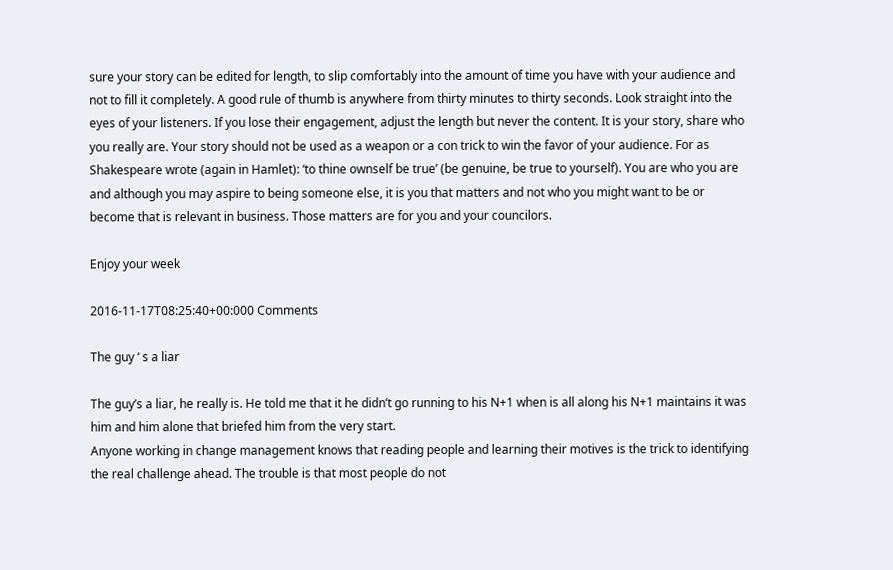sure your story can be edited for length, to slip comfortably into the amount of time you have with your audience and not to fill it completely. A good rule of thumb is anywhere from thirty minutes to thirty seconds. Look straight into the eyes of your listeners. If you lose their engagement, adjust the length but never the content. It is your story, share who you really are. Your story should not be used as a weapon or a con trick to win the favor of your audience. For as Shakespeare wrote (again in Hamlet): ‘to thine ownself be true’ (be genuine, be true to yourself). You are who you are and although you may aspire to being someone else, it is you that matters and not who you might want to be or become that is relevant in business. Those matters are for you and your councilors.

Enjoy your week

2016-11-17T08:25:40+00:000 Comments

The guy ‘ s a liar

The guy’s a liar, he really is. He told me that it he didn’t go running to his N+1 when is all along his N+1 maintains it was him and him alone that briefed him from the very start.
Anyone working in change management knows that reading people and learning their motives is the trick to identifying the real challenge ahead. The trouble is that most people do not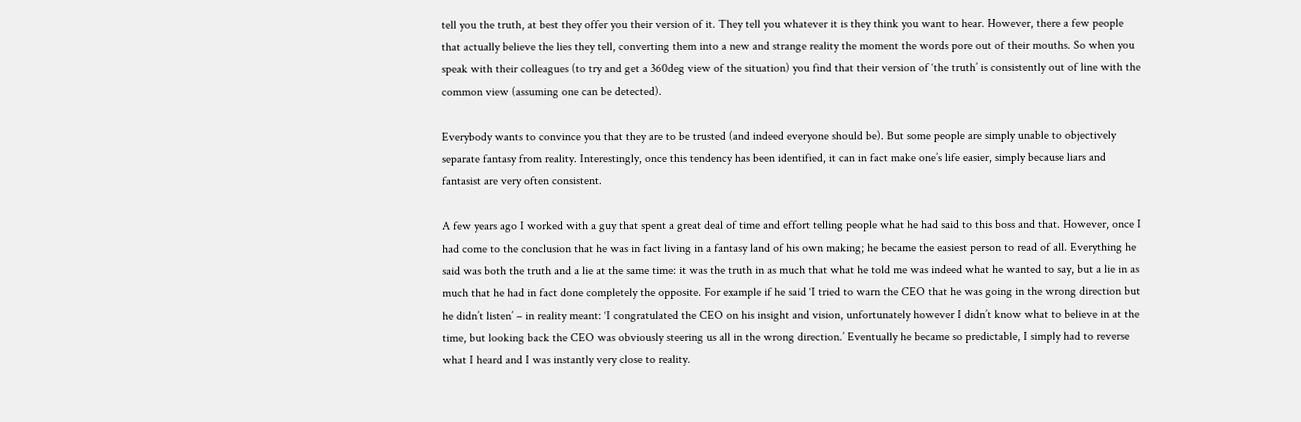tell you the truth, at best they offer you their version of it. They tell you whatever it is they think you want to hear. However, there a few people that actually believe the lies they tell, converting them into a new and strange reality the moment the words pore out of their mouths. So when you speak with their colleagues (to try and get a 360deg view of the situation) you find that their version of ‘the truth’ is consistently out of line with the common view (assuming one can be detected).

Everybody wants to convince you that they are to be trusted (and indeed everyone should be). But some people are simply unable to objectively separate fantasy from reality. Interestingly, once this tendency has been identified, it can in fact make one’s life easier, simply because liars and fantasist are very often consistent.

A few years ago I worked with a guy that spent a great deal of time and effort telling people what he had said to this boss and that. However, once I had come to the conclusion that he was in fact living in a fantasy land of his own making; he became the easiest person to read of all. Everything he said was both the truth and a lie at the same time: it was the truth in as much that what he told me was indeed what he wanted to say, but a lie in as much that he had in fact done completely the opposite. For example if he said ‘I tried to warn the CEO that he was going in the wrong direction but he didn’t listen’ – in reality meant: ‘I congratulated the CEO on his insight and vision, unfortunately however I didn’t know what to believe in at the time, but looking back the CEO was obviously steering us all in the wrong direction.’ Eventually he became so predictable, I simply had to reverse what I heard and I was instantly very close to reality.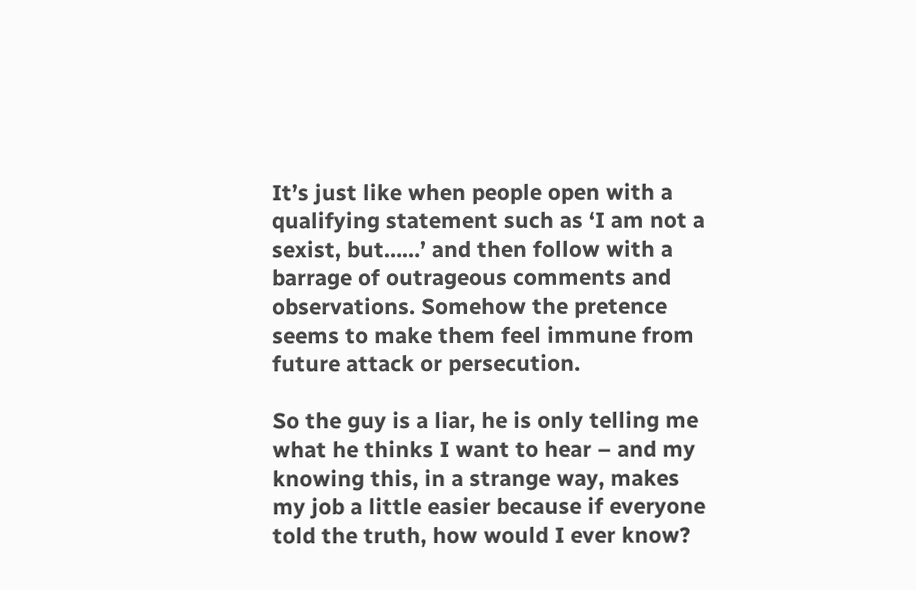It’s just like when people open with a qualifying statement such as ‘I am not a sexist, but……’ and then follow with a barrage of outrageous comments and observations. Somehow the pretence seems to make them feel immune from future attack or persecution.

So the guy is a liar, he is only telling me what he thinks I want to hear – and my knowing this, in a strange way, makes my job a little easier because if everyone told the truth, how would I ever know?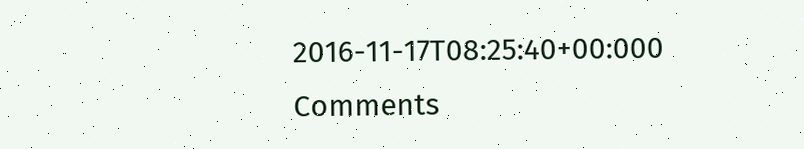2016-11-17T08:25:40+00:000 Comments